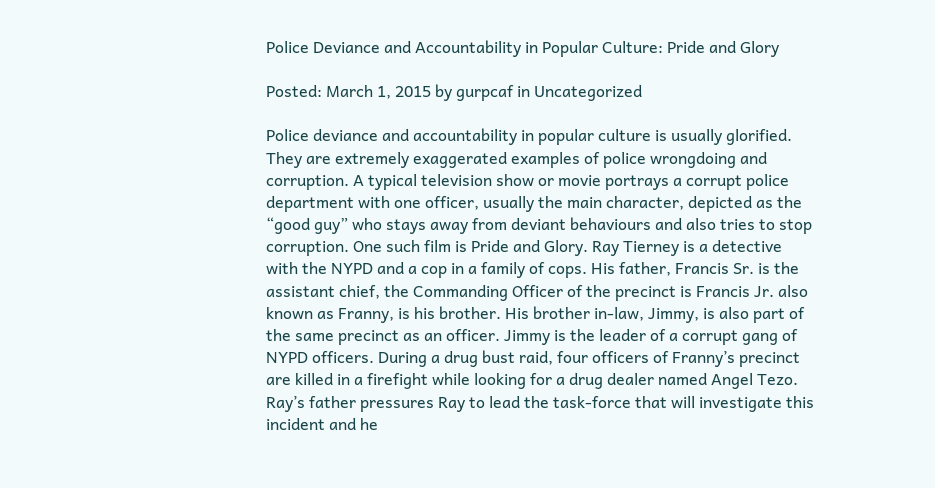Police Deviance and Accountability in Popular Culture: Pride and Glory

Posted: March 1, 2015 by gurpcaf in Uncategorized

Police deviance and accountability in popular culture is usually glorified. They are extremely exaggerated examples of police wrongdoing and corruption. A typical television show or movie portrays a corrupt police department with one officer, usually the main character, depicted as the “good guy” who stays away from deviant behaviours and also tries to stop corruption. One such film is Pride and Glory. Ray Tierney is a detective with the NYPD and a cop in a family of cops. His father, Francis Sr. is the assistant chief, the Commanding Officer of the precinct is Francis Jr. also known as Franny, is his brother. His brother in-law, Jimmy, is also part of the same precinct as an officer. Jimmy is the leader of a corrupt gang of NYPD officers. During a drug bust raid, four officers of Franny’s precinct are killed in a firefight while looking for a drug dealer named Angel Tezo. Ray’s father pressures Ray to lead the task-force that will investigate this incident and he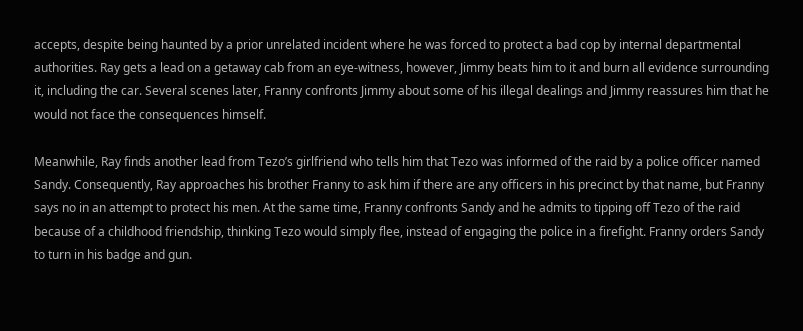accepts, despite being haunted by a prior unrelated incident where he was forced to protect a bad cop by internal departmental authorities. Ray gets a lead on a getaway cab from an eye-witness, however, Jimmy beats him to it and burn all evidence surrounding it, including the car. Several scenes later, Franny confronts Jimmy about some of his illegal dealings and Jimmy reassures him that he would not face the consequences himself.

Meanwhile, Ray finds another lead from Tezo’s girlfriend who tells him that Tezo was informed of the raid by a police officer named Sandy. Consequently, Ray approaches his brother Franny to ask him if there are any officers in his precinct by that name, but Franny says no in an attempt to protect his men. At the same time, Franny confronts Sandy and he admits to tipping off Tezo of the raid because of a childhood friendship, thinking Tezo would simply flee, instead of engaging the police in a firefight. Franny orders Sandy to turn in his badge and gun.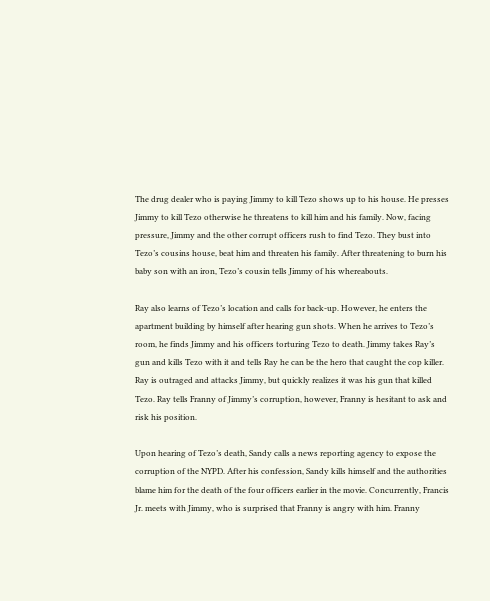The drug dealer who is paying Jimmy to kill Tezo shows up to his house. He presses Jimmy to kill Tezo otherwise he threatens to kill him and his family. Now, facing pressure, Jimmy and the other corrupt officers rush to find Tezo. They bust into Tezo’s cousins house, beat him and threaten his family. After threatening to burn his baby son with an iron, Tezo’s cousin tells Jimmy of his whereabouts.

Ray also learns of Tezo’s location and calls for back-up. However, he enters the apartment building by himself after hearing gun shots. When he arrives to Tezo’s room, he finds Jimmy and his officers torturing Tezo to death. Jimmy takes Ray’s gun and kills Tezo with it and tells Ray he can be the hero that caught the cop killer. Ray is outraged and attacks Jimmy, but quickly realizes it was his gun that killed Tezo. Ray tells Franny of Jimmy’s corruption, however, Franny is hesitant to ask and risk his position.

Upon hearing of Tezo’s death, Sandy calls a news reporting agency to expose the corruption of the NYPD. After his confession, Sandy kills himself and the authorities blame him for the death of the four officers earlier in the movie. Concurrently, Francis Jr. meets with Jimmy, who is surprised that Franny is angry with him. Franny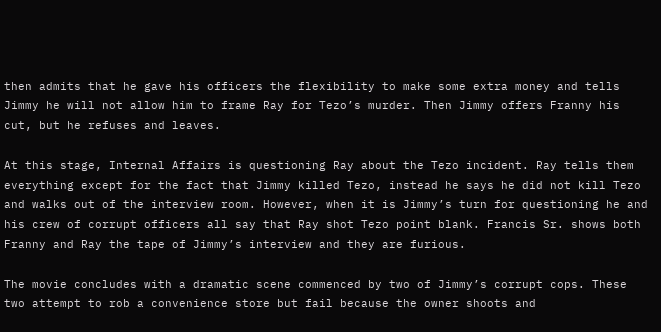then admits that he gave his officers the flexibility to make some extra money and tells Jimmy he will not allow him to frame Ray for Tezo’s murder. Then Jimmy offers Franny his cut, but he refuses and leaves.

At this stage, Internal Affairs is questioning Ray about the Tezo incident. Ray tells them everything except for the fact that Jimmy killed Tezo, instead he says he did not kill Tezo and walks out of the interview room. However, when it is Jimmy’s turn for questioning he and his crew of corrupt officers all say that Ray shot Tezo point blank. Francis Sr. shows both Franny and Ray the tape of Jimmy’s interview and they are furious.

The movie concludes with a dramatic scene commenced by two of Jimmy’s corrupt cops. These two attempt to rob a convenience store but fail because the owner shoots and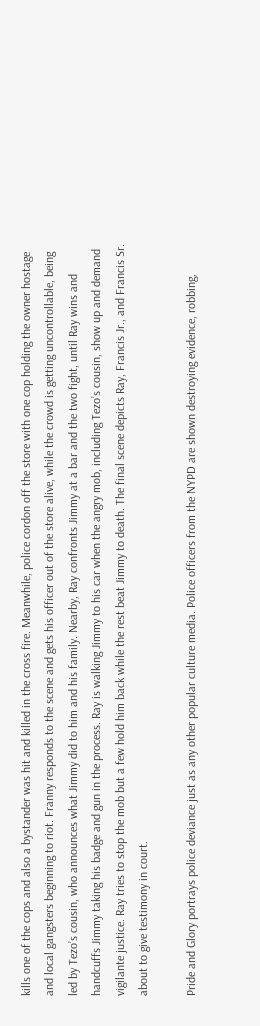kills one of the cops and also a bystander was hit and killed in the cross fire. Meanwhile, police cordon off the store with one cop holding the owner hostage and local gangsters beginning to riot. Franny responds to the scene and gets his officer out of the store alive, while the crowd is getting uncontrollable, being led by Tezo’s cousin, who announces what Jimmy did to him and his family. Nearby, Ray confronts Jimmy at a bar and the two fight, until Ray wins and handcuffs Jimmy taking his badge and gun in the process. Ray is walking Jimmy to his car when the angry mob, including Tezo’s cousin, show up and demand vigilante justice. Ray tries to stop the mob but a few hold him back while the rest beat Jimmy to death. The final scene depicts Ray, Francis Jr., and Francis Sr. about to give testimony in court.

Pride and Glory portrays police deviance just as any other popular culture media. Police officers from the NYPD are shown destroying evidence, robbing,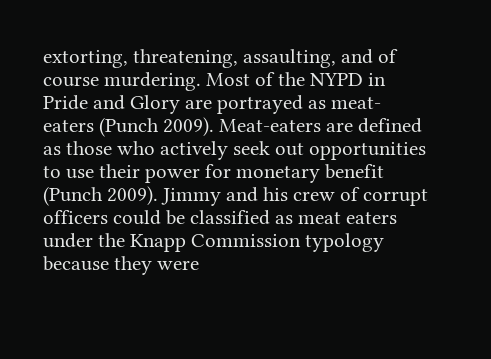extorting, threatening, assaulting, and of course murdering. Most of the NYPD in Pride and Glory are portrayed as meat-eaters (Punch 2009). Meat-eaters are defined as those who actively seek out opportunities to use their power for monetary benefit (Punch 2009). Jimmy and his crew of corrupt officers could be classified as meat eaters under the Knapp Commission typology because they were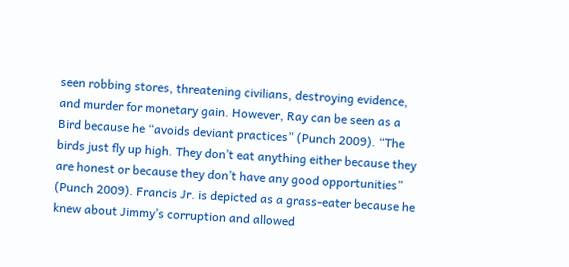seen robbing stores, threatening civilians, destroying evidence, and murder for monetary gain. However, Ray can be seen as a Bird because he “avoids deviant practices” (Punch 2009). “The birds just fly up high. They don’t eat anything either because they are honest or because they don’t have any good opportunities” (Punch 2009). Francis Jr. is depicted as a grass-eater because he knew about Jimmy’s corruption and allowed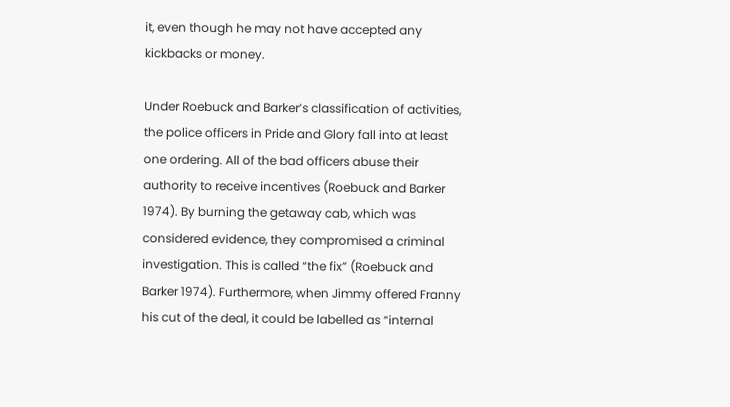it, even though he may not have accepted any kickbacks or money.

Under Roebuck and Barker’s classification of activities, the police officers in Pride and Glory fall into at least one ordering. All of the bad officers abuse their authority to receive incentives (Roebuck and Barker 1974). By burning the getaway cab, which was considered evidence, they compromised a criminal investigation. This is called “the fix” (Roebuck and Barker 1974). Furthermore, when Jimmy offered Franny his cut of the deal, it could be labelled as “internal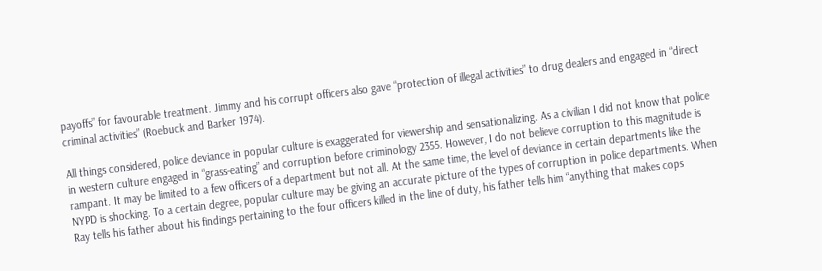payoffs” for favourable treatment. Jimmy and his corrupt officers also gave “protection of illegal activities” to drug dealers and engaged in “direct criminal activities” (Roebuck and Barker 1974).

All things considered, police deviance in popular culture is exaggerated for viewership and sensationalizing. As a civilian I did not know that police in western culture engaged in “grass-eating” and corruption before criminology 2355. However, I do not believe corruption to this magnitude is rampant. It may be limited to a few officers of a department but not all. At the same time, the level of deviance in certain departments like the NYPD is shocking. To a certain degree, popular culture may be giving an accurate picture of the types of corruption in police departments. When Ray tells his father about his findings pertaining to the four officers killed in the line of duty, his father tells him “anything that makes cops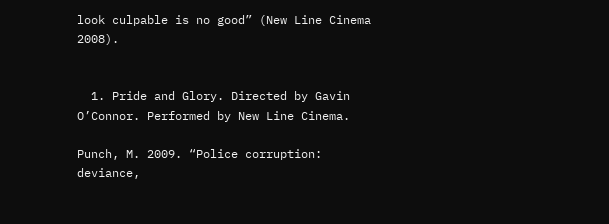look culpable is no good” (New Line Cinema 2008).


  1. Pride and Glory. Directed by Gavin O’Connor. Performed by New Line Cinema.

Punch, M. 2009. “Police corruption: deviance,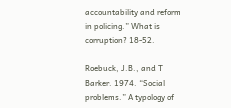accountability and reform in policing.” What is corruption? 18-52.

Roebuck, J.B., and T Barker. 1974. “Social problems.” A typology of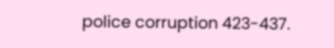police corruption 423-437.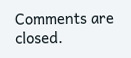Comments are closed.